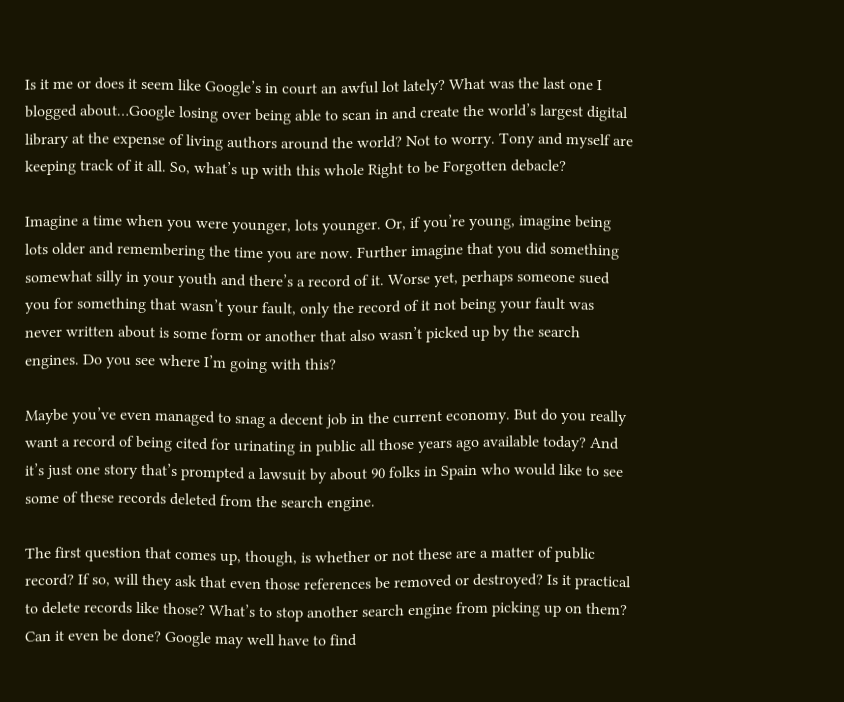Is it me or does it seem like Google’s in court an awful lot lately? What was the last one I blogged about…Google losing over being able to scan in and create the world’s largest digital library at the expense of living authors around the world? Not to worry. Tony and myself are keeping track of it all. So, what’s up with this whole Right to be Forgotten debacle?

Imagine a time when you were younger, lots younger. Or, if you’re young, imagine being lots older and remembering the time you are now. Further imagine that you did something somewhat silly in your youth and there’s a record of it. Worse yet, perhaps someone sued you for something that wasn’t your fault, only the record of it not being your fault was never written about is some form or another that also wasn’t picked up by the search engines. Do you see where I’m going with this?

Maybe you’ve even managed to snag a decent job in the current economy. But do you really want a record of being cited for urinating in public all those years ago available today? And it’s just one story that’s prompted a lawsuit by about 90 folks in Spain who would like to see some of these records deleted from the search engine.

The first question that comes up, though, is whether or not these are a matter of public record? If so, will they ask that even those references be removed or destroyed? Is it practical to delete records like those? What’s to stop another search engine from picking up on them? Can it even be done? Google may well have to find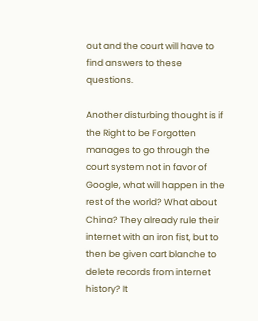out and the court will have to find answers to these questions.

Another disturbing thought is if the Right to be Forgotten manages to go through the court system not in favor of Google, what will happen in the rest of the world? What about China? They already rule their internet with an iron fist, but to then be given cart blanche to delete records from internet history? It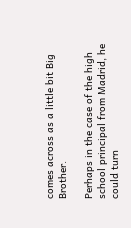comes across as a little bit Big Brother.

Perhaps in the case of the high school principal from Madrid, he could turn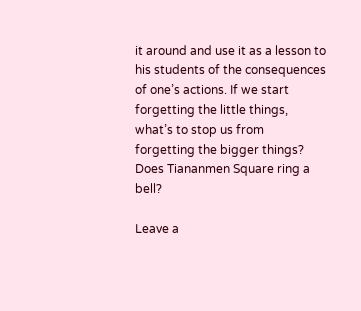it around and use it as a lesson to his students of the consequences of one’s actions. If we start forgetting the little things, what’s to stop us from forgetting the bigger things? Does Tiananmen Square ring a bell?

Leave a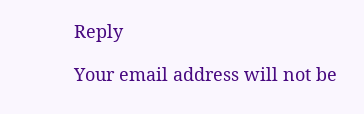Reply

Your email address will not be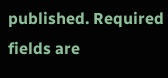published. Required fields are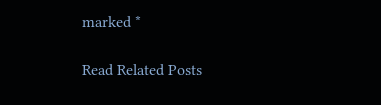marked *

Read Related Posts